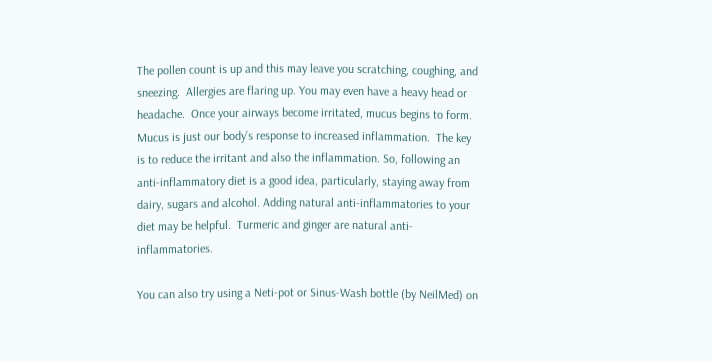The pollen count is up and this may leave you scratching, coughing, and sneezing.  Allergies are flaring up. You may even have a heavy head or headache.  Once your airways become irritated, mucus begins to form. Mucus is just our body’s response to increased inflammation.  The key is to reduce the irritant and also the inflammation. So, following an anti-inflammatory diet is a good idea, particularly, staying away from dairy, sugars and alcohol. Adding natural anti-inflammatories to your diet may be helpful.  Turmeric and ginger are natural anti-inflammatories.

You can also try using a Neti-pot or Sinus-Wash bottle (by NeilMed) on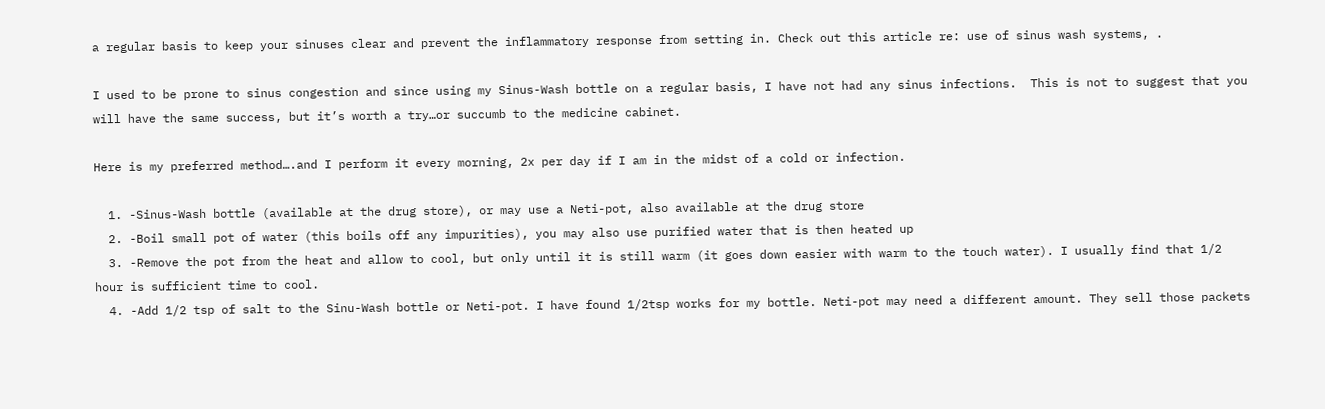a regular basis to keep your sinuses clear and prevent the inflammatory response from setting in. Check out this article re: use of sinus wash systems, .

I used to be prone to sinus congestion and since using my Sinus-Wash bottle on a regular basis, I have not had any sinus infections.  This is not to suggest that you will have the same success, but it’s worth a try…or succumb to the medicine cabinet.

Here is my preferred method….and I perform it every morning, 2x per day if I am in the midst of a cold or infection.

  1. -Sinus-Wash bottle (available at the drug store), or may use a Neti-pot, also available at the drug store
  2. -Boil small pot of water (this boils off any impurities), you may also use purified water that is then heated up
  3. -Remove the pot from the heat and allow to cool, but only until it is still warm (it goes down easier with warm to the touch water). I usually find that 1/2 hour is sufficient time to cool.
  4. -Add 1/2 tsp of salt to the Sinu-Wash bottle or Neti-pot. I have found 1/2tsp works for my bottle. Neti-pot may need a different amount. They sell those packets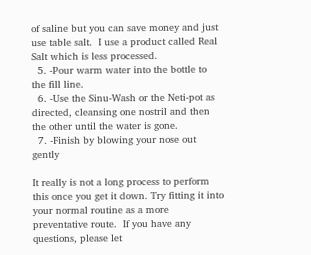of saline but you can save money and just use table salt.  I use a product called Real Salt which is less processed.
  5. -Pour warm water into the bottle to the fill line.
  6. -Use the Sinu-Wash or the Neti-pot as directed, cleansing one nostril and then the other until the water is gone.
  7. -Finish by blowing your nose out gently

It really is not a long process to perform this once you get it down. Try fitting it into your normal routine as a more preventative route.  If you have any questions, please let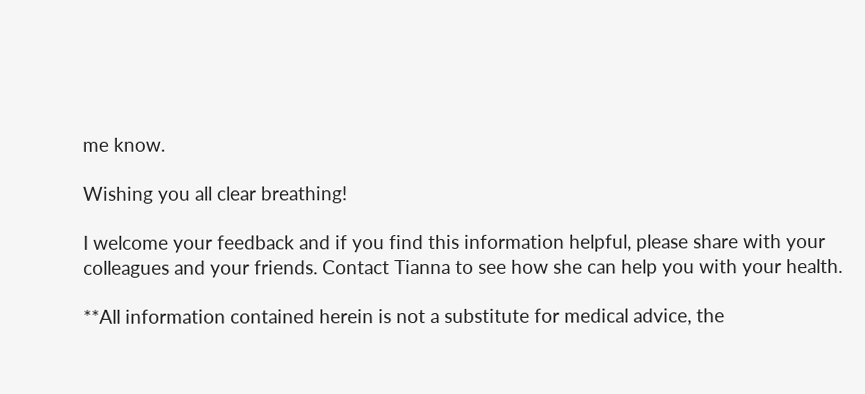me know.

Wishing you all clear breathing!

I welcome your feedback and if you find this information helpful, please share with your colleagues and your friends. Contact Tianna to see how she can help you with your health.

**All information contained herein is not a substitute for medical advice, the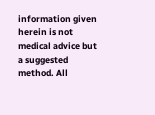information given herein is not medical advice but a suggested method. All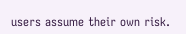users assume their own risk.